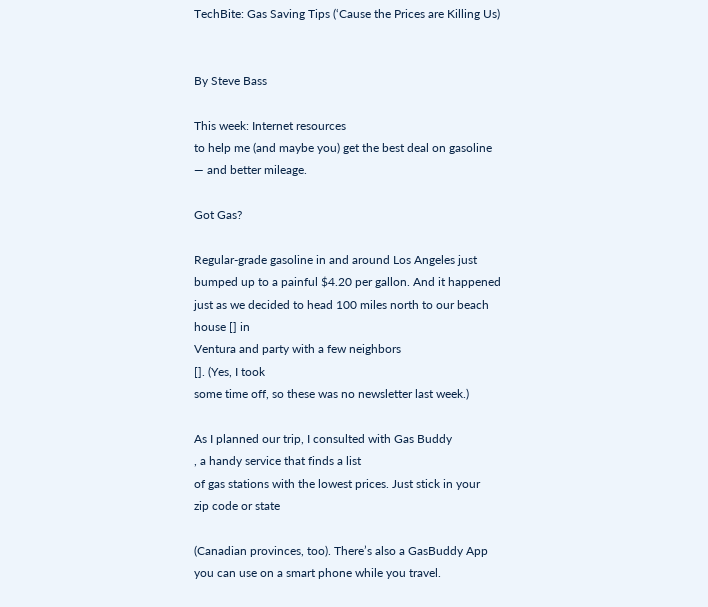TechBite: Gas Saving Tips (‘Cause the Prices are Killing Us)


By Steve Bass

This week: Internet resources
to help me (and maybe you) get the best deal on gasoline
— and better mileage.

Got Gas?

Regular-grade gasoline in and around Los Angeles just
bumped up to a painful $4.20 per gallon. And it happened
just as we decided to head 100 miles north to our beach
house [] in
Ventura and party with a few neighbors
[]. (Yes, I took
some time off, so these was no newsletter last week.)

As I planned our trip, I consulted with Gas Buddy
, a handy service that finds a list
of gas stations with the lowest prices. Just stick in your
zip code or state

(Canadian provinces, too). There’s also a GasBuddy App
you can use on a smart phone while you travel.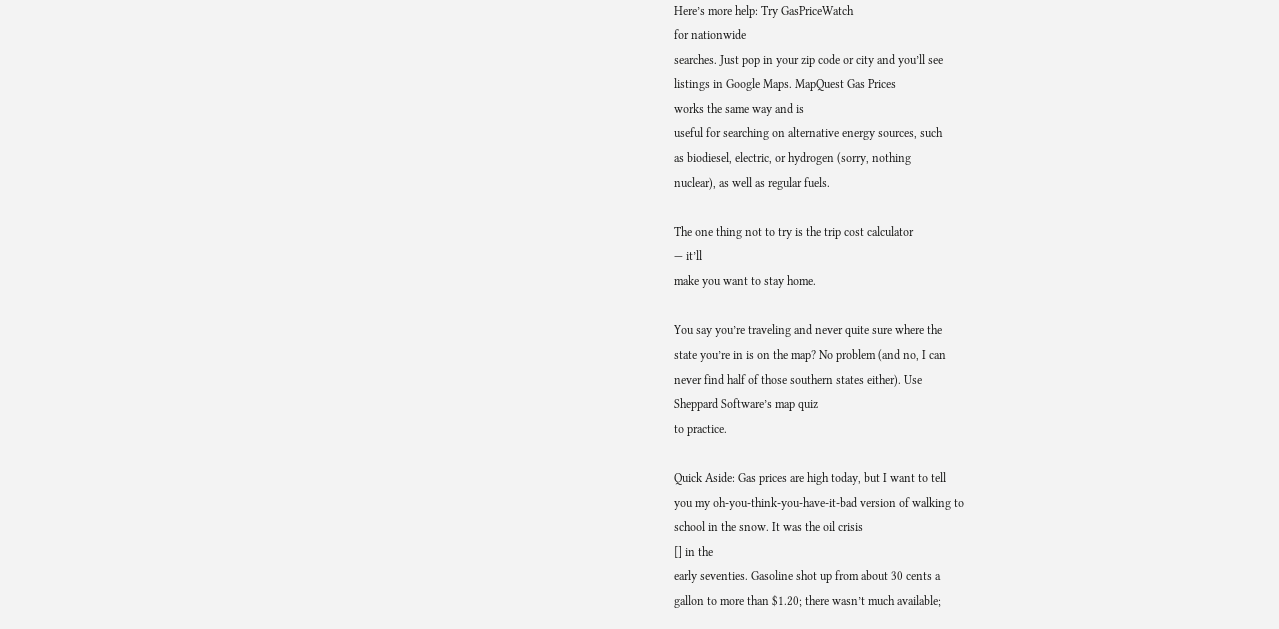Here’s more help: Try GasPriceWatch
for nationwide
searches. Just pop in your zip code or city and you’ll see
listings in Google Maps. MapQuest Gas Prices
works the same way and is
useful for searching on alternative energy sources, such
as biodiesel, electric, or hydrogen (sorry, nothing
nuclear), as well as regular fuels.

The one thing not to try is the trip cost calculator
— it’ll
make you want to stay home.

You say you’re traveling and never quite sure where the
state you’re in is on the map? No problem (and no, I can
never find half of those southern states either). Use
Sheppard Software’s map quiz
to practice.

Quick Aside: Gas prices are high today, but I want to tell
you my oh-you-think-you-have-it-bad version of walking to
school in the snow. It was the oil crisis
[] in the
early seventies. Gasoline shot up from about 30 cents a
gallon to more than $1.20; there wasn’t much available;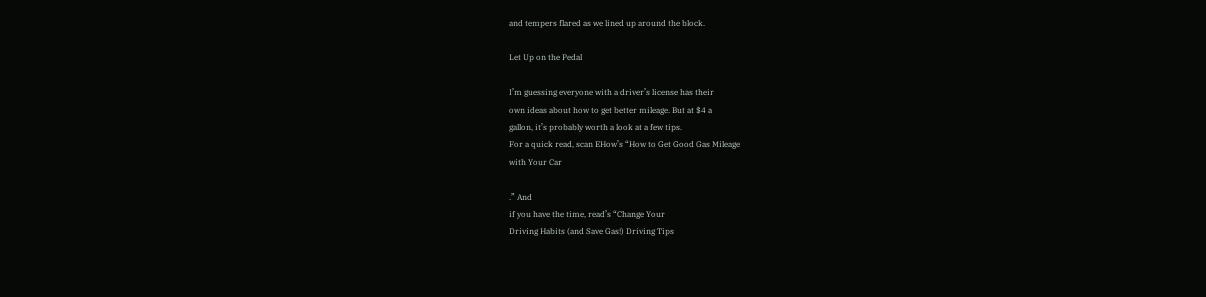and tempers flared as we lined up around the block.

Let Up on the Pedal

I’m guessing everyone with a driver’s license has their
own ideas about how to get better mileage. But at $4 a
gallon, it’s probably worth a look at a few tips.
For a quick read, scan EHow’s “How to Get Good Gas Mileage
with Your Car

.” And
if you have the time, read’s “Change Your
Driving Habits (and Save Gas!) Driving Tips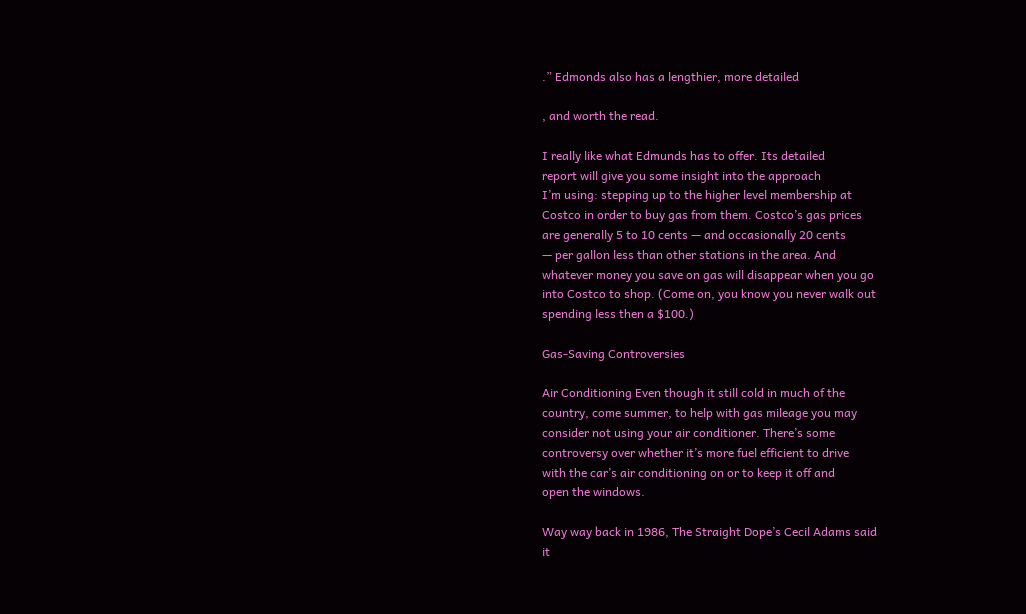.” Edmonds also has a lengthier, more detailed

, and worth the read.

I really like what Edmunds has to offer. Its detailed
report will give you some insight into the approach
I’m using: stepping up to the higher level membership at
Costco in order to buy gas from them. Costco’s gas prices
are generally 5 to 10 cents — and occasionally 20 cents
— per gallon less than other stations in the area. And
whatever money you save on gas will disappear when you go
into Costco to shop. (Come on, you know you never walk out
spending less then a $100.)

Gas-Saving Controversies

Air Conditioning Even though it still cold in much of the
country, come summer, to help with gas mileage you may
consider not using your air conditioner. There’s some
controversy over whether it’s more fuel efficient to drive
with the car’s air conditioning on or to keep it off and
open the windows.

Way way back in 1986, The Straight Dope’s Cecil Adams said
it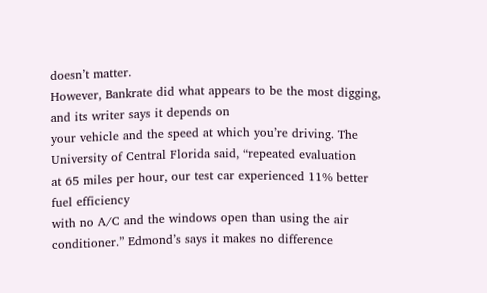doesn’t matter.
However, Bankrate did what appears to be the most digging,
and its writer says it depends on
your vehicle and the speed at which you’re driving. The
University of Central Florida said, “repeated evaluation
at 65 miles per hour, our test car experienced 11% better
fuel efficiency
with no A/C and the windows open than using the air
conditioner.” Edmond’s says it makes no difference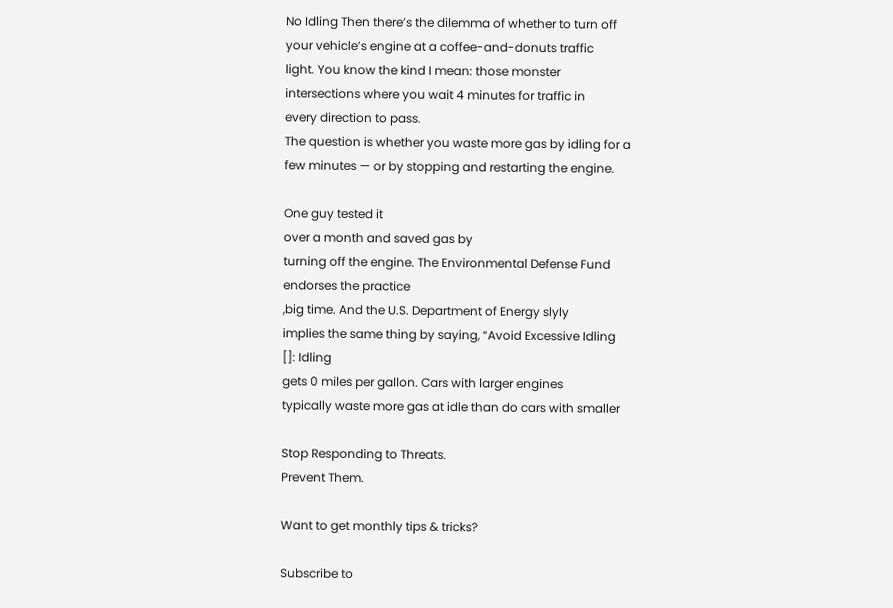No Idling Then there’s the dilemma of whether to turn off
your vehicle’s engine at a coffee-and-donuts traffic
light. You know the kind I mean: those monster
intersections where you wait 4 minutes for traffic in
every direction to pass.
The question is whether you waste more gas by idling for a
few minutes — or by stopping and restarting the engine.

One guy tested it
over a month and saved gas by
turning off the engine. The Environmental Defense Fund
endorses the practice
,big time. And the U.S. Department of Energy slyly
implies the same thing by saying, “Avoid Excessive Idling
[]: Idling
gets 0 miles per gallon. Cars with larger engines
typically waste more gas at idle than do cars with smaller

Stop Responding to Threats.
Prevent Them.

Want to get monthly tips & tricks?

Subscribe to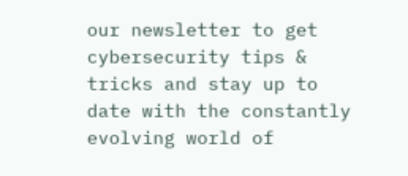our newsletter to get cybersecurity tips & tricks and stay up to date with the constantly evolving world of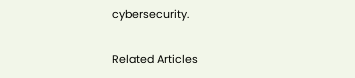cybersecurity.

Related Articles